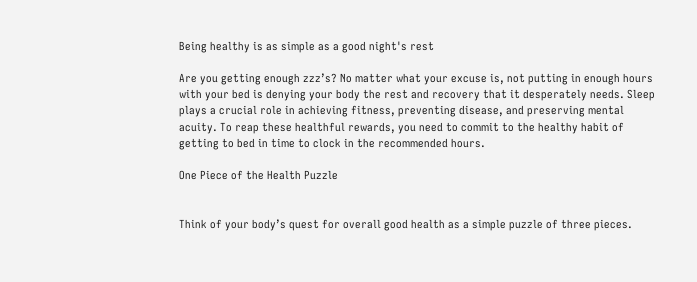Being healthy is as simple as a good night's rest

Are you getting enough zzz’s? No matter what your excuse is, not putting in enough hours with your bed is denying your body the rest and recovery that it desperately needs. Sleep plays a crucial role in achieving fitness, preventing disease, and preserving mental acuity. To reap these healthful rewards, you need to commit to the healthy habit of getting to bed in time to clock in the recommended hours.

One Piece of the Health Puzzle


Think of your body’s quest for overall good health as a simple puzzle of three pieces.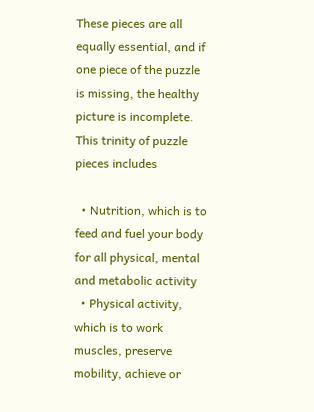These pieces are all equally essential, and if one piece of the puzzle is missing, the healthy picture is incomplete. This trinity of puzzle pieces includes

  • Nutrition, which is to feed and fuel your body for all physical, mental and metabolic activity
  • Physical activity, which is to work muscles, preserve mobility, achieve or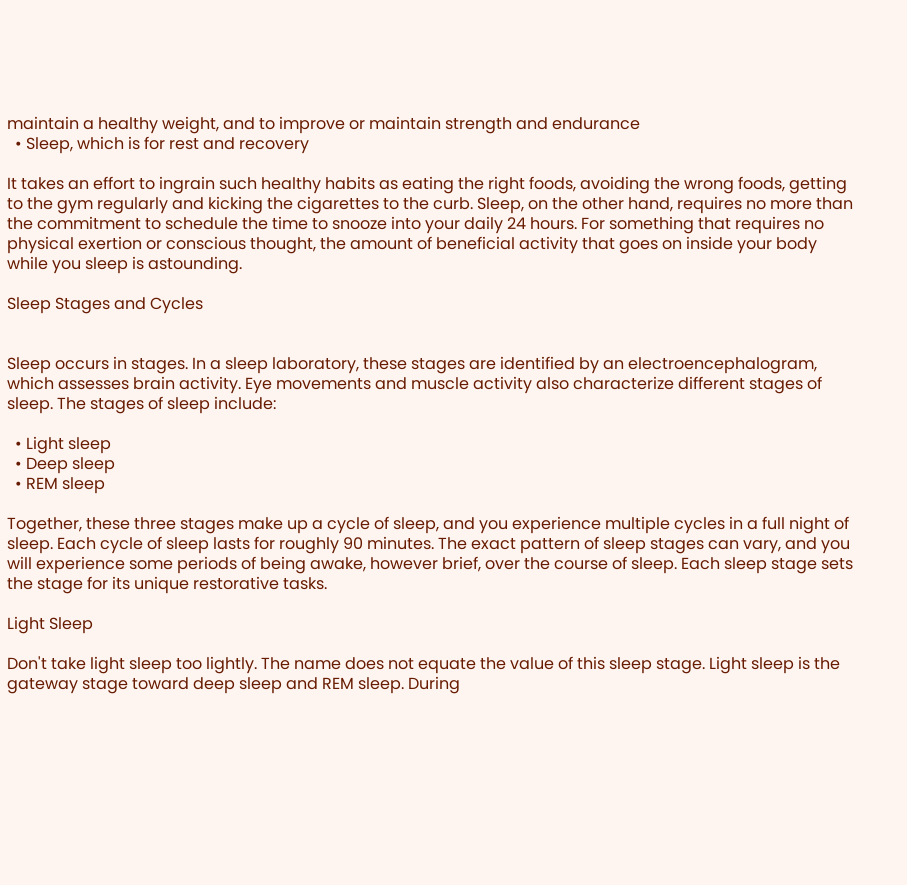maintain a healthy weight, and to improve or maintain strength and endurance
  • Sleep, which is for rest and recovery

It takes an effort to ingrain such healthy habits as eating the right foods, avoiding the wrong foods, getting to the gym regularly and kicking the cigarettes to the curb. Sleep, on the other hand, requires no more than the commitment to schedule the time to snooze into your daily 24 hours. For something that requires no physical exertion or conscious thought, the amount of beneficial activity that goes on inside your body while you sleep is astounding.

Sleep Stages and Cycles


Sleep occurs in stages. In a sleep laboratory, these stages are identified by an electroencephalogram, which assesses brain activity. Eye movements and muscle activity also characterize different stages of sleep. The stages of sleep include:

  • Light sleep
  • Deep sleep
  • REM sleep

Together, these three stages make up a cycle of sleep, and you experience multiple cycles in a full night of sleep. Each cycle of sleep lasts for roughly 90 minutes. The exact pattern of sleep stages can vary, and you will experience some periods of being awake, however brief, over the course of sleep. Each sleep stage sets the stage for its unique restorative tasks.

Light Sleep

Don't take light sleep too lightly. The name does not equate the value of this sleep stage. Light sleep is the gateway stage toward deep sleep and REM sleep. During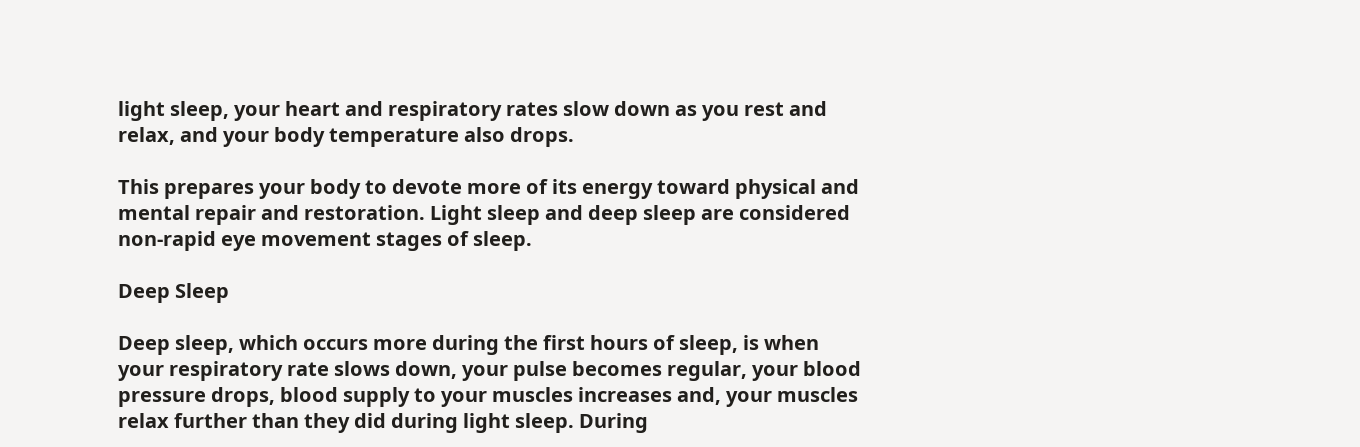light sleep, your heart and respiratory rates slow down as you rest and relax, and your body temperature also drops.

This prepares your body to devote more of its energy toward physical and mental repair and restoration. Light sleep and deep sleep are considered non-rapid eye movement stages of sleep.

Deep Sleep

Deep sleep, which occurs more during the first hours of sleep, is when your respiratory rate slows down, your pulse becomes regular, your blood pressure drops, blood supply to your muscles increases and, your muscles relax further than they did during light sleep. During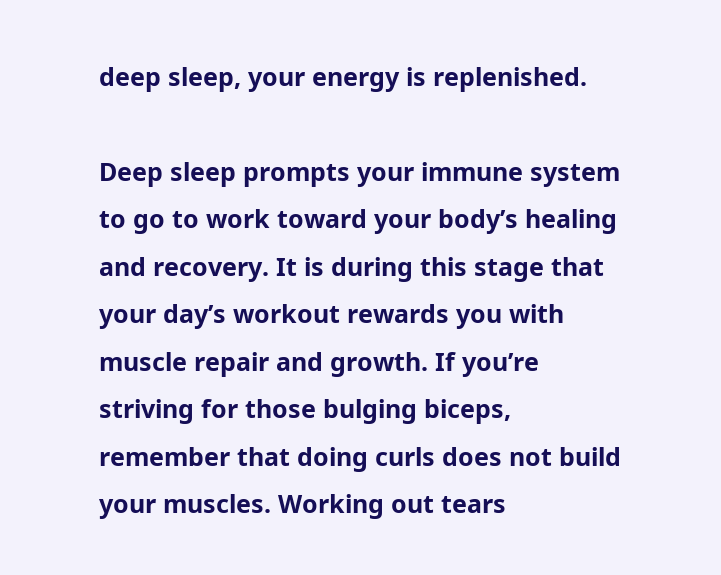deep sleep, your energy is replenished.

Deep sleep prompts your immune system to go to work toward your body’s healing and recovery. It is during this stage that your day’s workout rewards you with muscle repair and growth. If you’re striving for those bulging biceps, remember that doing curls does not build your muscles. Working out tears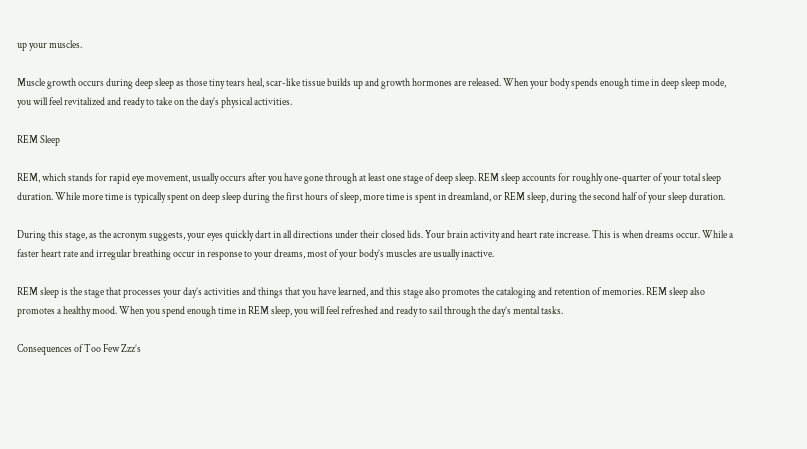up your muscles.

Muscle growth occurs during deep sleep as those tiny tears heal, scar-like tissue builds up and growth hormones are released. When your body spends enough time in deep sleep mode, you will feel revitalized and ready to take on the day’s physical activities.

REM Sleep

REM, which stands for rapid eye movement, usually occurs after you have gone through at least one stage of deep sleep. REM sleep accounts for roughly one-quarter of your total sleep duration. While more time is typically spent on deep sleep during the first hours of sleep, more time is spent in dreamland, or REM sleep, during the second half of your sleep duration.

During this stage, as the acronym suggests, your eyes quickly dart in all directions under their closed lids. Your brain activity and heart rate increase. This is when dreams occur. While a faster heart rate and irregular breathing occur in response to your dreams, most of your body’s muscles are usually inactive.

REM sleep is the stage that processes your day’s activities and things that you have learned, and this stage also promotes the cataloging and retention of memories. REM sleep also promotes a healthy mood. When you spend enough time in REM sleep, you will feel refreshed and ready to sail through the day’s mental tasks.

Consequences of Too Few Zzz’s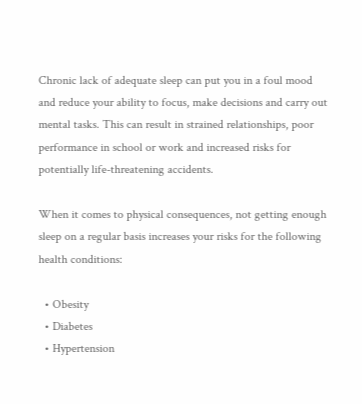Chronic lack of adequate sleep can put you in a foul mood and reduce your ability to focus, make decisions and carry out mental tasks. This can result in strained relationships, poor performance in school or work and increased risks for potentially life-threatening accidents.

When it comes to physical consequences, not getting enough sleep on a regular basis increases your risks for the following health conditions:

  • Obesity
  • Diabetes
  • Hypertension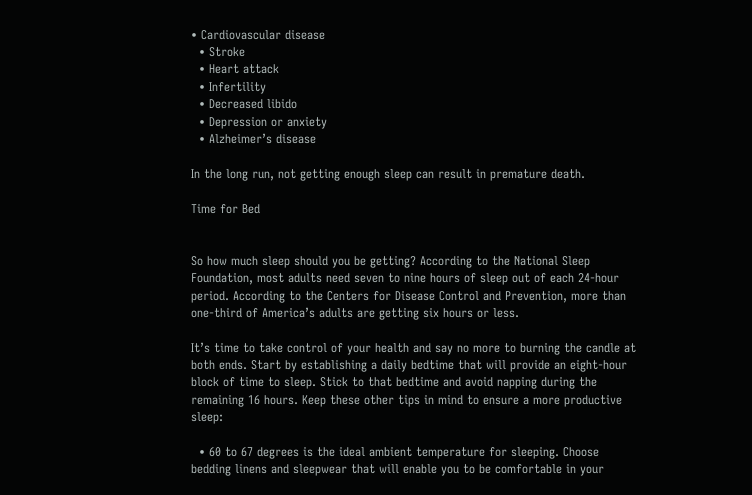• Cardiovascular disease
  • Stroke
  • Heart attack
  • Infertility
  • Decreased libido
  • Depression or anxiety
  • Alzheimer’s disease

In the long run, not getting enough sleep can result in premature death.

Time for Bed


So how much sleep should you be getting? According to the National Sleep Foundation, most adults need seven to nine hours of sleep out of each 24-hour period. According to the Centers for Disease Control and Prevention, more than one-third of America’s adults are getting six hours or less.

It’s time to take control of your health and say no more to burning the candle at both ends. Start by establishing a daily bedtime that will provide an eight-hour block of time to sleep. Stick to that bedtime and avoid napping during the remaining 16 hours. Keep these other tips in mind to ensure a more productive sleep:

  • 60 to 67 degrees is the ideal ambient temperature for sleeping. Choose bedding linens and sleepwear that will enable you to be comfortable in your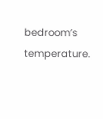bedroom’s temperature.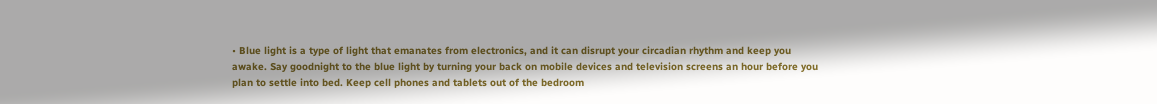• Blue light is a type of light that emanates from electronics, and it can disrupt your circadian rhythm and keep you awake. Say goodnight to the blue light by turning your back on mobile devices and television screens an hour before you plan to settle into bed. Keep cell phones and tablets out of the bedroom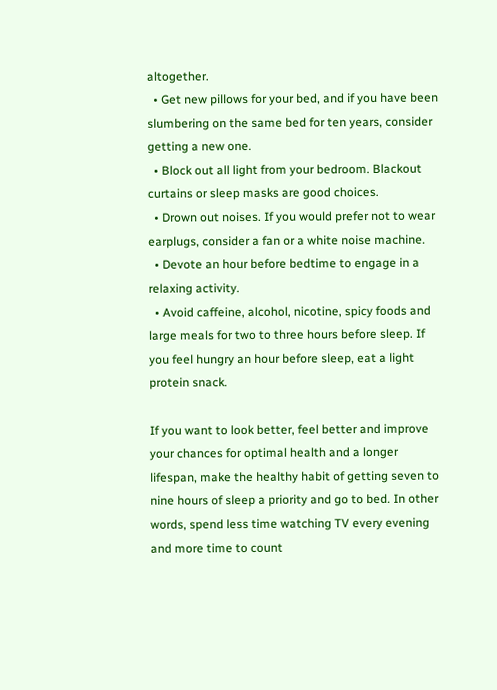altogether.
  • Get new pillows for your bed, and if you have been slumbering on the same bed for ten years, consider getting a new one.
  • Block out all light from your bedroom. Blackout curtains or sleep masks are good choices.
  • Drown out noises. If you would prefer not to wear earplugs, consider a fan or a white noise machine.
  • Devote an hour before bedtime to engage in a relaxing activity.
  • Avoid caffeine, alcohol, nicotine, spicy foods and large meals for two to three hours before sleep. If you feel hungry an hour before sleep, eat a light protein snack.

If you want to look better, feel better and improve your chances for optimal health and a longer lifespan, make the healthy habit of getting seven to nine hours of sleep a priority and go to bed. In other words, spend less time watching TV every evening and more time to count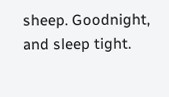sheep. Goodnight, and sleep tight.